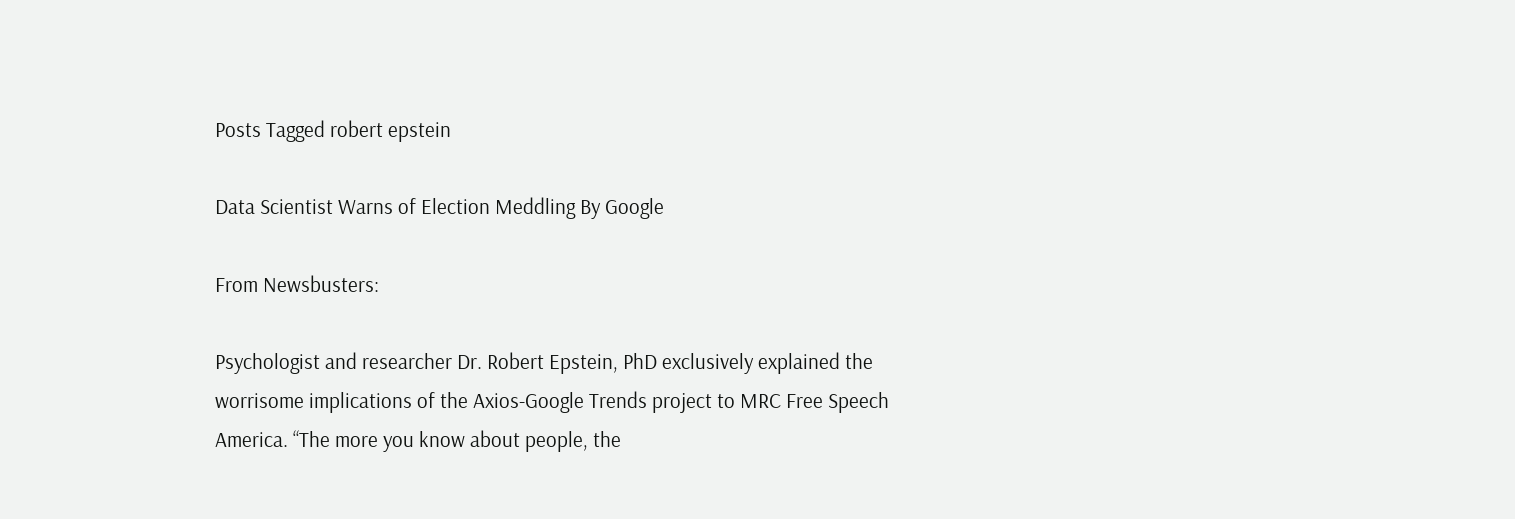Posts Tagged robert epstein

Data Scientist Warns of Election Meddling By Google

From Newsbusters:

Psychologist and researcher Dr. Robert Epstein, PhD exclusively explained the worrisome implications of the Axios-Google Trends project to MRC Free Speech America. “The more you know about people, the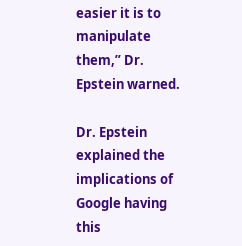easier it is to manipulate them,” Dr. Epstein warned.

Dr. Epstein explained the implications of Google having this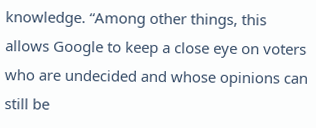knowledge. “Among other things, this allows Google to keep a close eye on voters who are undecided and whose opinions can still be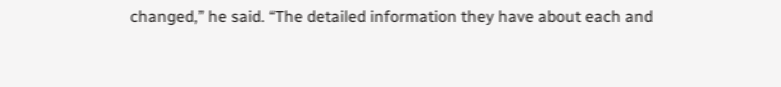changed,” he said. “The detailed information they have about each and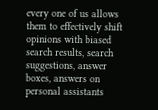every one of us allows them to effectively shift opinions with biased search results, search suggestions, answer boxes, answers on personal assistants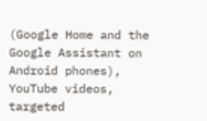(Google Home and the Google Assistant on Android phones), YouTube videos, targeted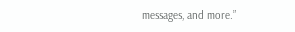messages, and more.”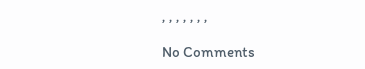, , , , , , ,

No Comments